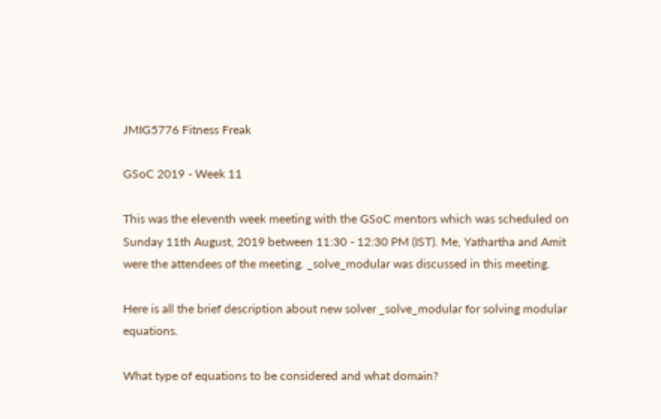JMIG5776 Fitness Freak

GSoC 2019 - Week 11

This was the eleventh week meeting with the GSoC mentors which was scheduled on Sunday 11th August, 2019 between 11:30 - 12:30 PM (IST). Me, Yathartha and Amit were the attendees of the meeting. _solve_modular was discussed in this meeting.

Here is all the brief description about new solver _solve_modular for solving modular equations.

What type of equations to be considered and what domain?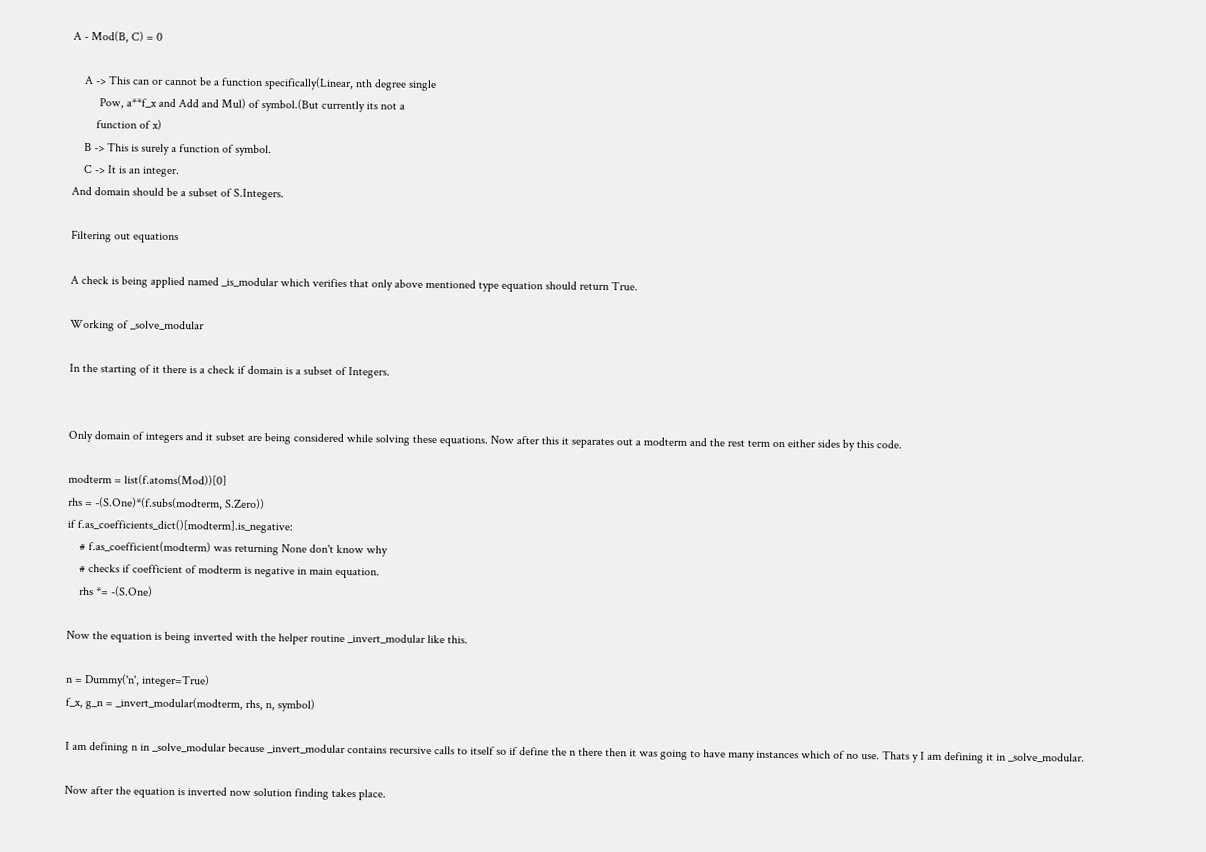A - Mod(B, C) = 0

    A -> This can or cannot be a function specifically(Linear, nth degree single
         Pow, a**f_x and Add and Mul) of symbol.(But currently its not a
        function of x)
    B -> This is surely a function of symbol.
    C -> It is an integer.
And domain should be a subset of S.Integers.

Filtering out equations

A check is being applied named _is_modular which verifies that only above mentioned type equation should return True.

Working of _solve_modular

In the starting of it there is a check if domain is a subset of Integers.


Only domain of integers and it subset are being considered while solving these equations. Now after this it separates out a modterm and the rest term on either sides by this code.

modterm = list(f.atoms(Mod))[0]
rhs = -(S.One)*(f.subs(modterm, S.Zero))
if f.as_coefficients_dict()[modterm].is_negative:
    # f.as_coefficient(modterm) was returning None don't know why
    # checks if coefficient of modterm is negative in main equation.
    rhs *= -(S.One)

Now the equation is being inverted with the helper routine _invert_modular like this.

n = Dummy('n', integer=True)
f_x, g_n = _invert_modular(modterm, rhs, n, symbol)

I am defining n in _solve_modular because _invert_modular contains recursive calls to itself so if define the n there then it was going to have many instances which of no use. Thats y I am defining it in _solve_modular.

Now after the equation is inverted now solution finding takes place.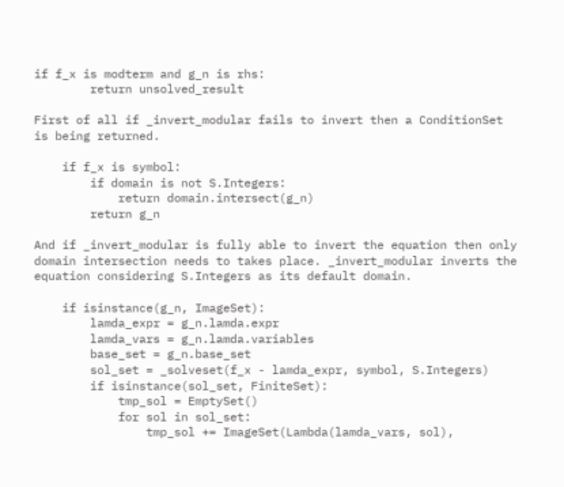if f_x is modterm and g_n is rhs:
        return unsolved_result

First of all if _invert_modular fails to invert then a ConditionSet is being returned.

    if f_x is symbol:
        if domain is not S.Integers:
            return domain.intersect(g_n)
        return g_n

And if _invert_modular is fully able to invert the equation then only domain intersection needs to takes place. _invert_modular inverts the equation considering S.Integers as its default domain.

    if isinstance(g_n, ImageSet):
        lamda_expr = g_n.lamda.expr
        lamda_vars = g_n.lamda.variables
        base_set = g_n.base_set
        sol_set = _solveset(f_x - lamda_expr, symbol, S.Integers)
        if isinstance(sol_set, FiniteSet):
            tmp_sol = EmptySet()
            for sol in sol_set:
                tmp_sol += ImageSet(Lambda(lamda_vars, sol),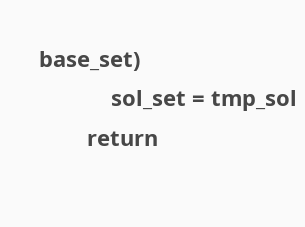base_set)
            sol_set = tmp_sol
        return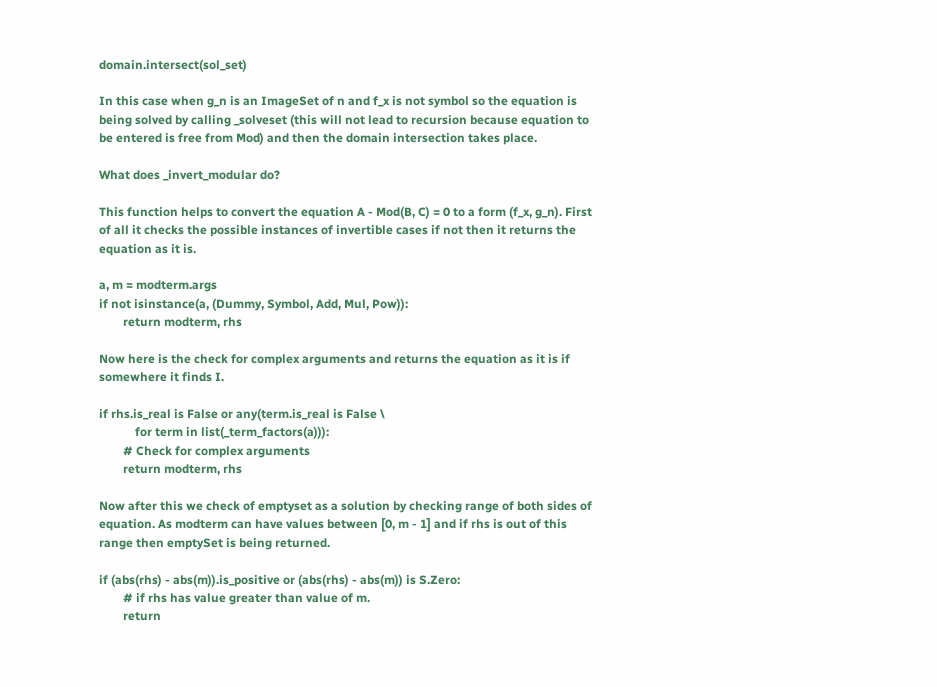domain.intersect(sol_set)

In this case when g_n is an ImageSet of n and f_x is not symbol so the equation is being solved by calling _solveset (this will not lead to recursion because equation to be entered is free from Mod) and then the domain intersection takes place.

What does _invert_modular do?

This function helps to convert the equation A - Mod(B, C) = 0 to a form (f_x, g_n). First of all it checks the possible instances of invertible cases if not then it returns the equation as it is.

a, m = modterm.args
if not isinstance(a, (Dummy, Symbol, Add, Mul, Pow)):
        return modterm, rhs

Now here is the check for complex arguments and returns the equation as it is if somewhere it finds I.

if rhs.is_real is False or any(term.is_real is False \
            for term in list(_term_factors(a))):
        # Check for complex arguments
        return modterm, rhs

Now after this we check of emptyset as a solution by checking range of both sides of equation. As modterm can have values between [0, m - 1] and if rhs is out of this range then emptySet is being returned.

if (abs(rhs) - abs(m)).is_positive or (abs(rhs) - abs(m)) is S.Zero:
        # if rhs has value greater than value of m.
        return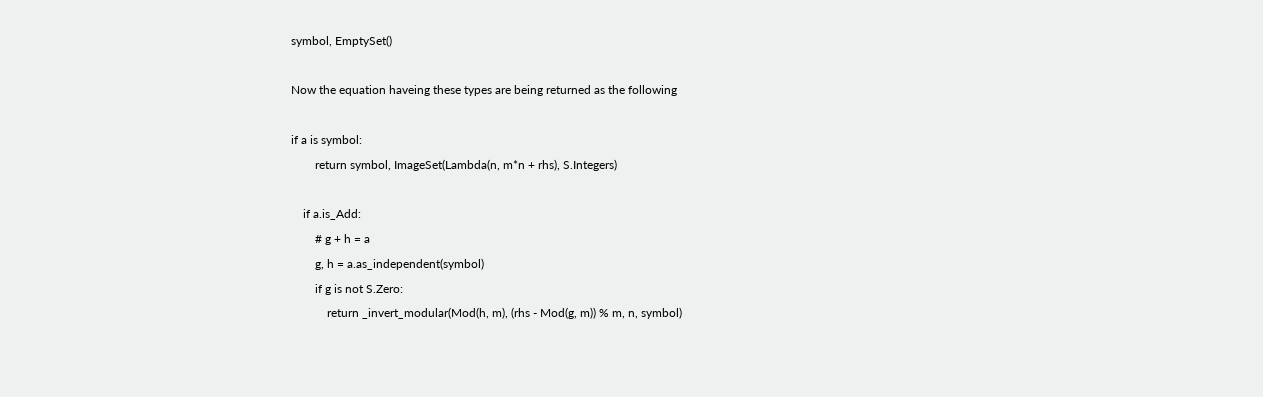symbol, EmptySet()

Now the equation haveing these types are being returned as the following

if a is symbol:
        return symbol, ImageSet(Lambda(n, m*n + rhs), S.Integers)

    if a.is_Add:
        # g + h = a
        g, h = a.as_independent(symbol)
        if g is not S.Zero:
            return _invert_modular(Mod(h, m), (rhs - Mod(g, m)) % m, n, symbol)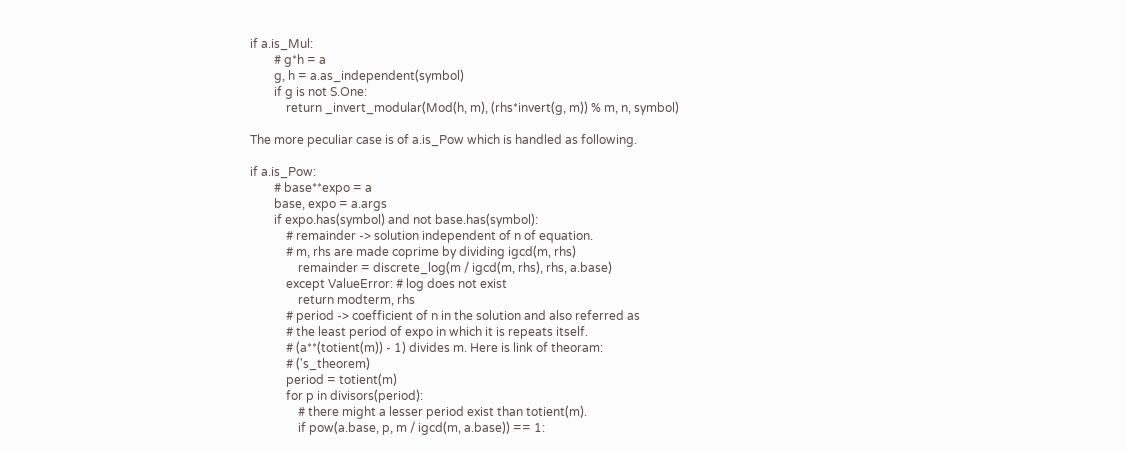if a.is_Mul:
        # g*h = a
        g, h = a.as_independent(symbol)
        if g is not S.One:
            return _invert_modular(Mod(h, m), (rhs*invert(g, m)) % m, n, symbol)

The more peculiar case is of a.is_Pow which is handled as following.

if a.is_Pow:
        # base**expo = a
        base, expo = a.args
        if expo.has(symbol) and not base.has(symbol):
            # remainder -> solution independent of n of equation.
            # m, rhs are made coprime by dividing igcd(m, rhs)
                remainder = discrete_log(m / igcd(m, rhs), rhs, a.base)
            except ValueError: # log does not exist
                return modterm, rhs
            # period -> coefficient of n in the solution and also referred as
            # the least period of expo in which it is repeats itself.
            # (a**(totient(m)) - 1) divides m. Here is link of theoram:
            # ('s_theorem)
            period = totient(m)
            for p in divisors(period):
                # there might a lesser period exist than totient(m).
                if pow(a.base, p, m / igcd(m, a.base)) == 1: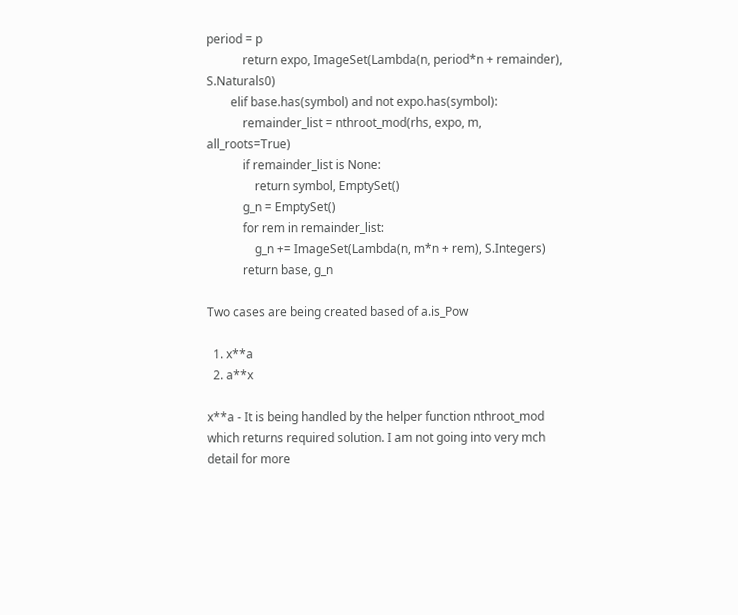period = p
            return expo, ImageSet(Lambda(n, period*n + remainder), S.Naturals0)
        elif base.has(symbol) and not expo.has(symbol):
            remainder_list = nthroot_mod(rhs, expo, m, all_roots=True)
            if remainder_list is None:
                return symbol, EmptySet()
            g_n = EmptySet()
            for rem in remainder_list:
                g_n += ImageSet(Lambda(n, m*n + rem), S.Integers)
            return base, g_n

Two cases are being created based of a.is_Pow

  1. x**a
  2. a**x

x**a - It is being handled by the helper function nthroot_mod which returns required solution. I am not going into very mch detail for more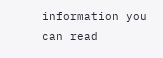information you can read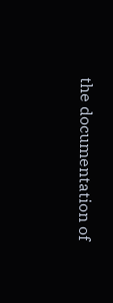the documentation of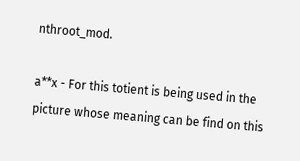nthroot_mod.

a**x - For this totient is being used in the picture whose meaning can be find on this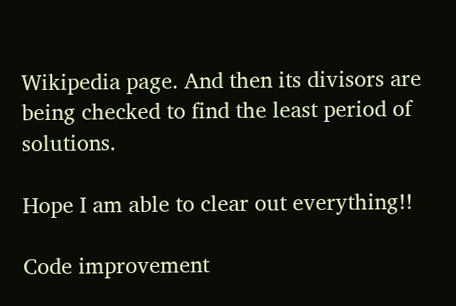Wikipedia page. And then its divisors are being checked to find the least period of solutions.

Hope I am able to clear out everything!!

Code improvement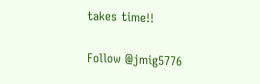takes time!!

Follow @jmig5776